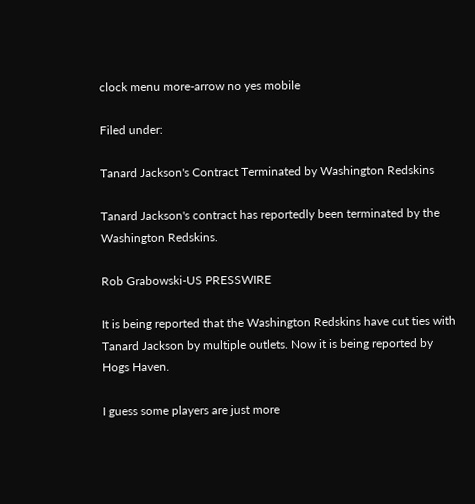clock menu more-arrow no yes mobile

Filed under:

Tanard Jackson's Contract Terminated by Washington Redskins

Tanard Jackson's contract has reportedly been terminated by the Washington Redskins.

Rob Grabowski-US PRESSWIRE

It is being reported that the Washington Redskins have cut ties with Tanard Jackson by multiple outlets. Now it is being reported by Hogs Haven.

I guess some players are just more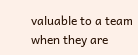valuable to a team when they are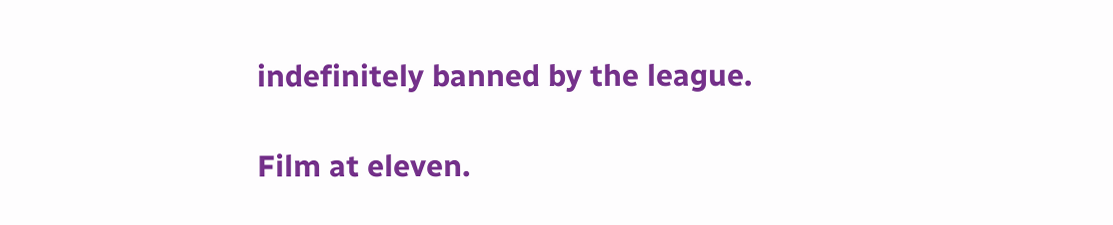indefinitely banned by the league.

Film at eleven.